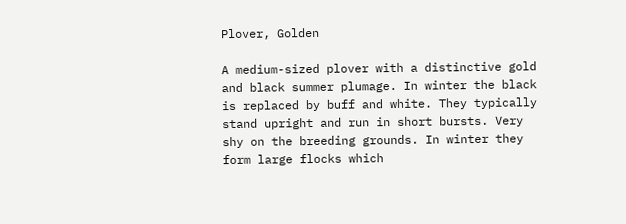Plover, Golden

A medium-sized plover with a distinctive gold and black summer plumage. In winter the black is replaced by buff and white. They typically stand upright and run in short bursts. Very shy on the breeding grounds. In winter they form large flocks which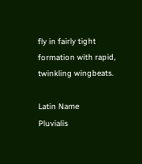fly in fairly tight formation with rapid, twinkling wingbeats.

Latin Name
Pluvialis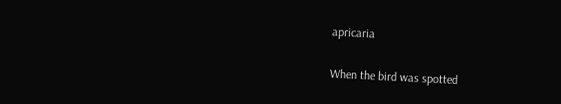apricaria

When the bird was spotted